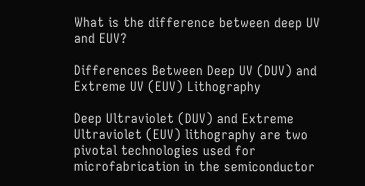What is the difference between deep UV and EUV?

Differences Between Deep UV (DUV) and Extreme UV (EUV) Lithography

Deep Ultraviolet (DUV) and Extreme Ultraviolet (EUV) lithography are two pivotal technologies used for microfabrication in the semiconductor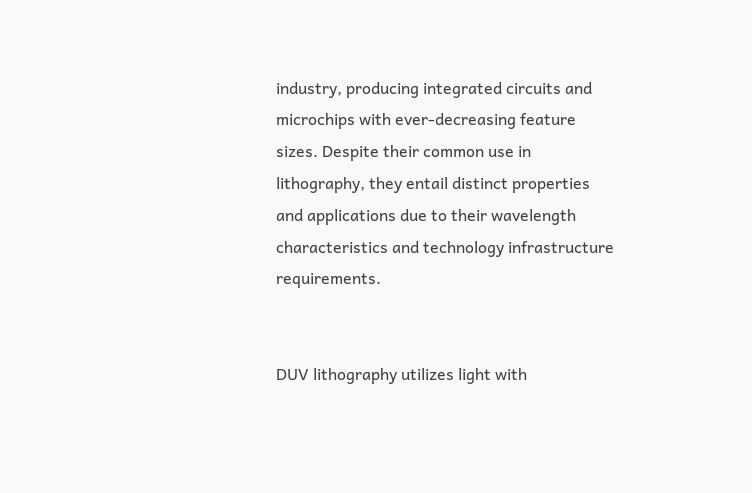industry, producing integrated circuits and microchips with ever-decreasing feature sizes. Despite their common use in lithography, they entail distinct properties and applications due to their wavelength characteristics and technology infrastructure requirements.


DUV lithography utilizes light with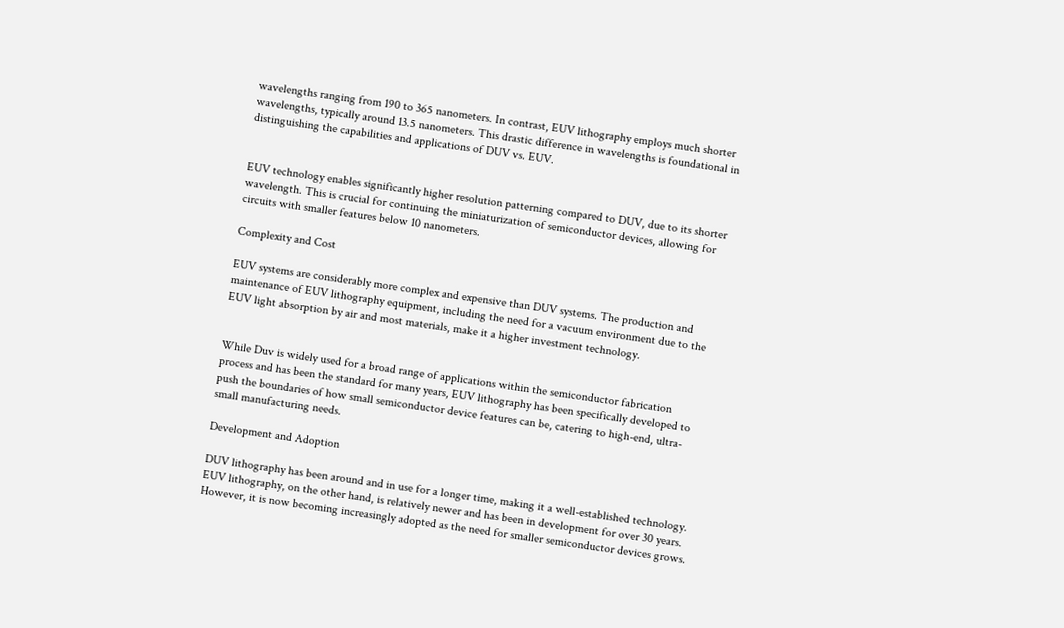wavelengths ranging from 190 to 365 nanometers. In contrast, EUV lithography employs much shorter wavelengths, typically around 13.5 nanometers. This drastic difference in wavelengths is foundational in distinguishing the capabilities and applications of DUV vs. EUV.


EUV technology enables significantly higher resolution patterning compared to DUV, due to its shorter wavelength. This is crucial for continuing the miniaturization of semiconductor devices, allowing for circuits with smaller features below 10 nanometers.

Complexity and Cost

EUV systems are considerably more complex and expensive than DUV systems. The production and maintenance of EUV lithography equipment, including the need for a vacuum environment due to the EUV light absorption by air and most materials, make it a higher investment technology.


While Duv is widely used for a broad range of applications within the semiconductor fabrication process and has been the standard for many years, EUV lithography has been specifically developed to push the boundaries of how small semiconductor device features can be, catering to high-end, ultra-small manufacturing needs.

Development and Adoption

DUV lithography has been around and in use for a longer time, making it a well-established technology. EUV lithography, on the other hand, is relatively newer and has been in development for over 30 years. However, it is now becoming increasingly adopted as the need for smaller semiconductor devices grows.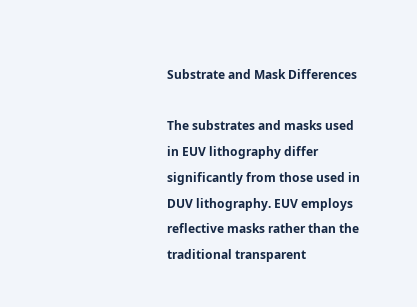Substrate and Mask Differences

The substrates and masks used in EUV lithography differ significantly from those used in DUV lithography. EUV employs reflective masks rather than the traditional transparent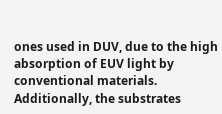ones used in DUV, due to the high absorption of EUV light by conventional materials. Additionally, the substrates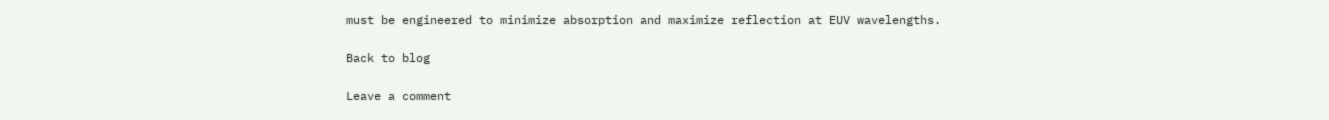must be engineered to minimize absorption and maximize reflection at EUV wavelengths.

Back to blog

Leave a comment